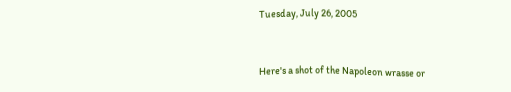Tuesday, July 26, 2005


Here's a shot of the Napoleon wrasse or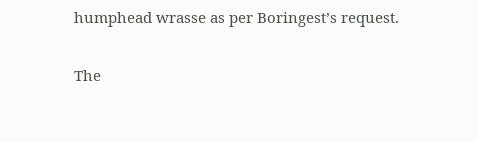humphead wrasse as per Boringest’s request.

The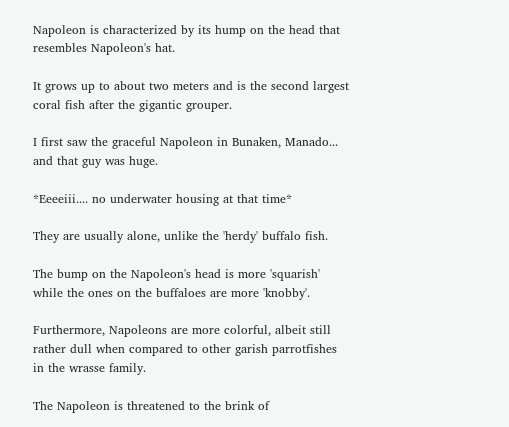Napoleon is characterized by its hump on the head that resembles Napoleon's hat.

It grows up to about two meters and is the second largest coral fish after the gigantic grouper.

I first saw the graceful Napoleon in Bunaken, Manado... and that guy was huge.

*Eeeeiii.... no underwater housing at that time*

They are usually alone, unlike the 'herdy' buffalo fish.

The bump on the Napoleon's head is more 'squarish' while the ones on the buffaloes are more 'knobby'.

Furthermore, Napoleons are more colorful, albeit still rather dull when compared to other garish parrotfishes in the wrasse family.

The Napoleon is threatened to the brink of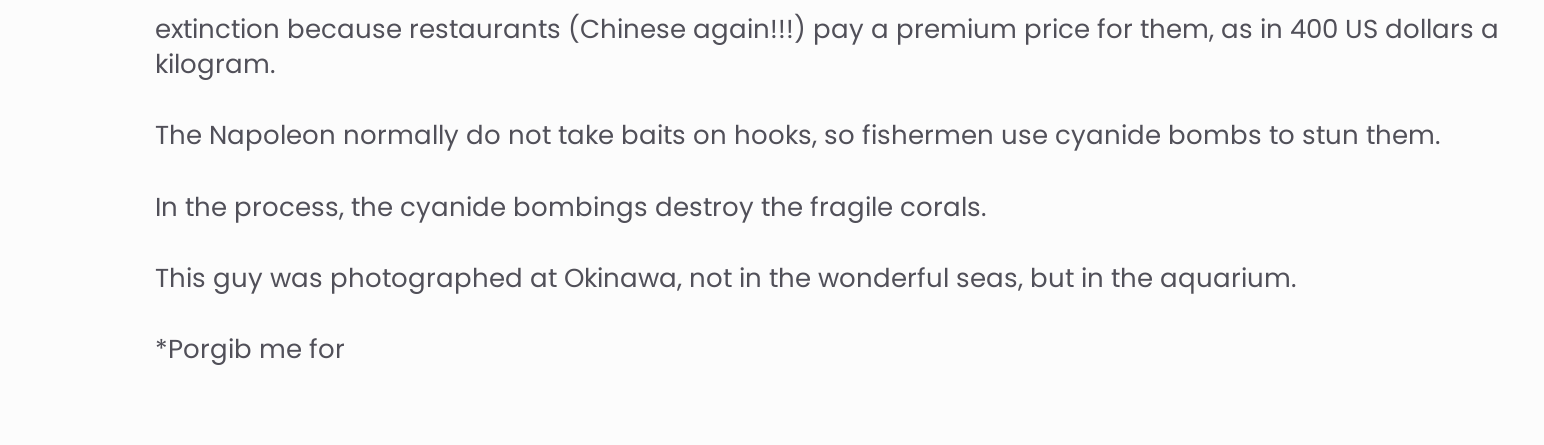extinction because restaurants (Chinese again!!!) pay a premium price for them, as in 400 US dollars a kilogram.

The Napoleon normally do not take baits on hooks, so fishermen use cyanide bombs to stun them.

In the process, the cyanide bombings destroy the fragile corals.

This guy was photographed at Okinawa, not in the wonderful seas, but in the aquarium.

*Porgib me for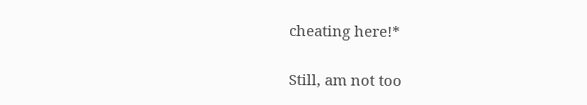cheating here!*

Still, am not too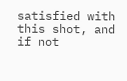satisfied with this shot, and if not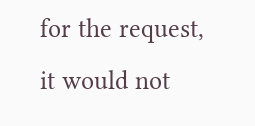for the request, it would not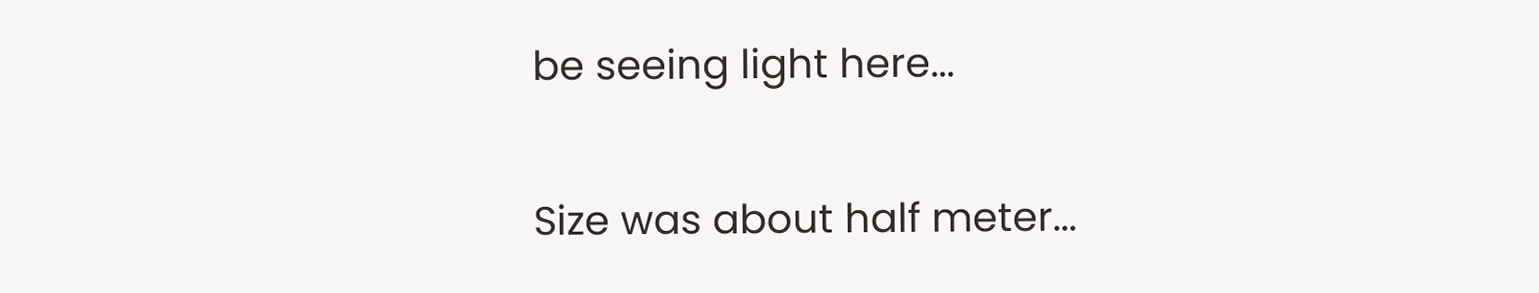be seeing light here...

Size was about half meter...